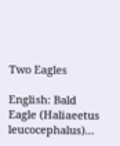Two Eagles

English: Bald Eagle (Haliaeetus leucocephalus)...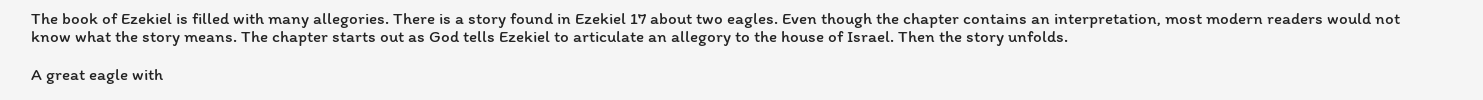The book of Ezekiel is filled with many allegories. There is a story found in Ezekiel 17 about two eagles. Even though the chapter contains an interpretation, most modern readers would not know what the story means. The chapter starts out as God tells Ezekiel to articulate an allegory to the house of Israel. Then the story unfolds.

A great eagle with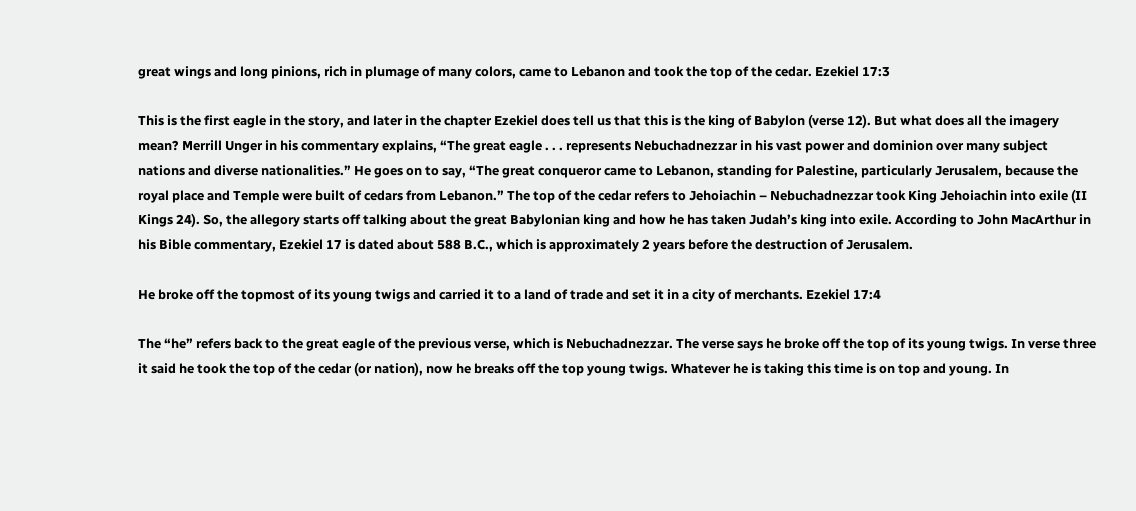great wings and long pinions, rich in plumage of many colors, came to Lebanon and took the top of the cedar. Ezekiel 17:3

This is the first eagle in the story, and later in the chapter Ezekiel does tell us that this is the king of Babylon (verse 12). But what does all the imagery mean? Merrill Unger in his commentary explains, “The great eagle . . . represents Nebuchadnezzar in his vast power and dominion over many subject nations and diverse nationalities.” He goes on to say, “The great conqueror came to Lebanon, standing for Palestine, particularly Jerusalem, because the royal place and Temple were built of cedars from Lebanon.” The top of the cedar refers to Jehoiachin – Nebuchadnezzar took King Jehoiachin into exile (II Kings 24). So, the allegory starts off talking about the great Babylonian king and how he has taken Judah’s king into exile. According to John MacArthur in his Bible commentary, Ezekiel 17 is dated about 588 B.C., which is approximately 2 years before the destruction of Jerusalem.

He broke off the topmost of its young twigs and carried it to a land of trade and set it in a city of merchants. Ezekiel 17:4

The “he” refers back to the great eagle of the previous verse, which is Nebuchadnezzar. The verse says he broke off the top of its young twigs. In verse three it said he took the top of the cedar (or nation), now he breaks off the top young twigs. Whatever he is taking this time is on top and young. In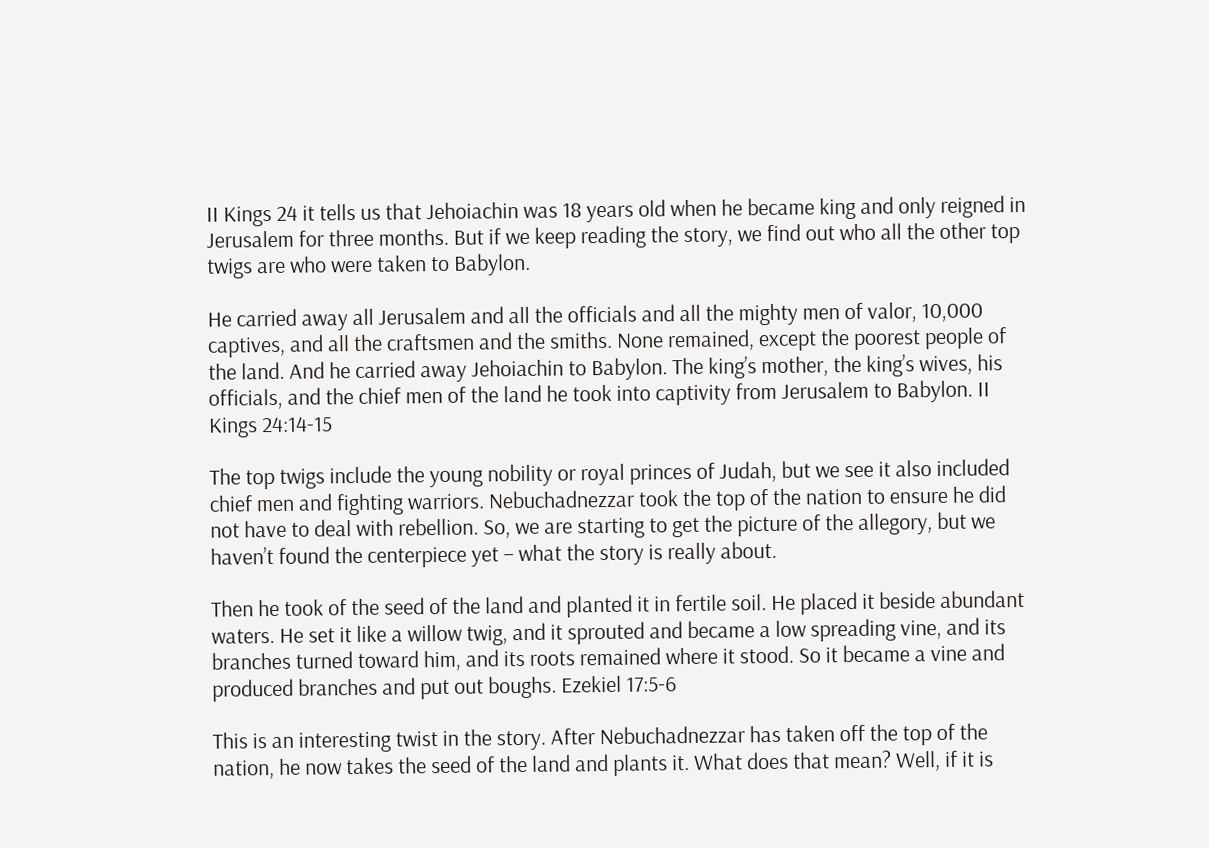II Kings 24 it tells us that Jehoiachin was 18 years old when he became king and only reigned in Jerusalem for three months. But if we keep reading the story, we find out who all the other top twigs are who were taken to Babylon.

He carried away all Jerusalem and all the officials and all the mighty men of valor, 10,000 captives, and all the craftsmen and the smiths. None remained, except the poorest people of the land. And he carried away Jehoiachin to Babylon. The king’s mother, the king’s wives, his officials, and the chief men of the land he took into captivity from Jerusalem to Babylon. II Kings 24:14-15

The top twigs include the young nobility or royal princes of Judah, but we see it also included chief men and fighting warriors. Nebuchadnezzar took the top of the nation to ensure he did not have to deal with rebellion. So, we are starting to get the picture of the allegory, but we haven’t found the centerpiece yet – what the story is really about.

Then he took of the seed of the land and planted it in fertile soil. He placed it beside abundant waters. He set it like a willow twig, and it sprouted and became a low spreading vine, and its branches turned toward him, and its roots remained where it stood. So it became a vine and produced branches and put out boughs. Ezekiel 17:5-6

This is an interesting twist in the story. After Nebuchadnezzar has taken off the top of the nation, he now takes the seed of the land and plants it. What does that mean? Well, if it is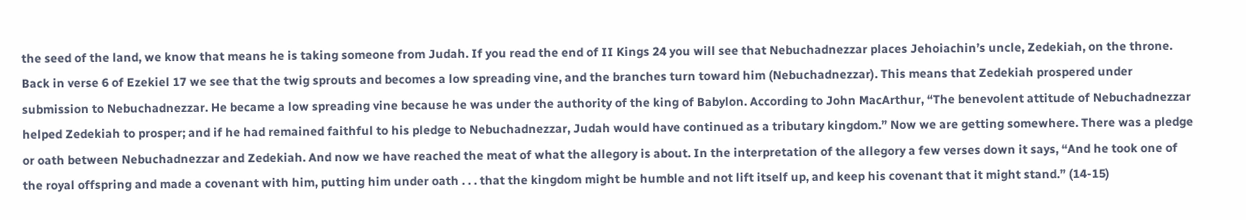the seed of the land, we know that means he is taking someone from Judah. If you read the end of II Kings 24 you will see that Nebuchadnezzar places Jehoiachin’s uncle, Zedekiah, on the throne. Back in verse 6 of Ezekiel 17 we see that the twig sprouts and becomes a low spreading vine, and the branches turn toward him (Nebuchadnezzar). This means that Zedekiah prospered under submission to Nebuchadnezzar. He became a low spreading vine because he was under the authority of the king of Babylon. According to John MacArthur, “The benevolent attitude of Nebuchadnezzar helped Zedekiah to prosper; and if he had remained faithful to his pledge to Nebuchadnezzar, Judah would have continued as a tributary kingdom.” Now we are getting somewhere. There was a pledge or oath between Nebuchadnezzar and Zedekiah. And now we have reached the meat of what the allegory is about. In the interpretation of the allegory a few verses down it says, “And he took one of the royal offspring and made a covenant with him, putting him under oath . . . that the kingdom might be humble and not lift itself up, and keep his covenant that it might stand.” (14-15)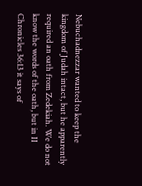Nebuchadnezzar wanted to keep the kingdom of Judah intact, but he apparently required an oath from Zedekiah. We do not know the words of the oath, but in II Chronicles 36:13 it says of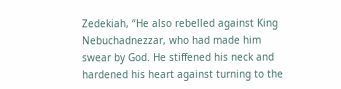Zedekiah, “He also rebelled against King Nebuchadnezzar, who had made him swear by God. He stiffened his neck and hardened his heart against turning to the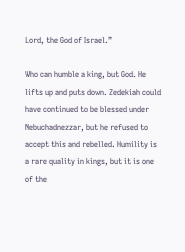Lord, the God of Israel.”

Who can humble a king, but God. He lifts up and puts down. Zedekiah could have continued to be blessed under Nebuchadnezzar, but he refused to accept this and rebelled. Humility is a rare quality in kings, but it is one of the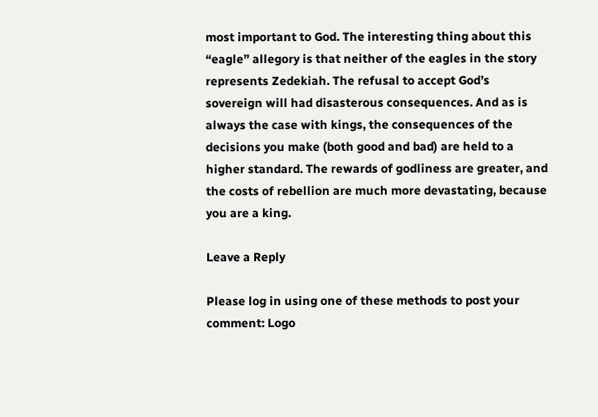most important to God. The interesting thing about this “eagle” allegory is that neither of the eagles in the story represents Zedekiah. The refusal to accept God’s sovereign will had disasterous consequences. And as is always the case with kings, the consequences of the decisions you make (both good and bad) are held to a higher standard. The rewards of godliness are greater, and the costs of rebellion are much more devastating, because you are a king.

Leave a Reply

Please log in using one of these methods to post your comment: Logo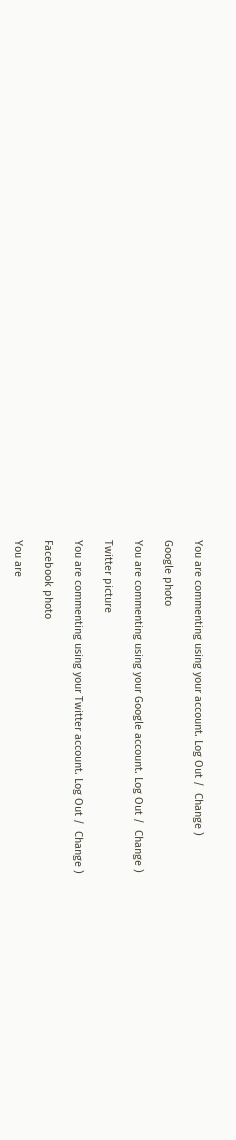You are commenting using your account. Log Out /  Change )

Google photo

You are commenting using your Google account. Log Out /  Change )

Twitter picture

You are commenting using your Twitter account. Log Out /  Change )

Facebook photo

You are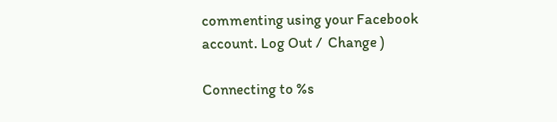commenting using your Facebook account. Log Out /  Change )

Connecting to %s